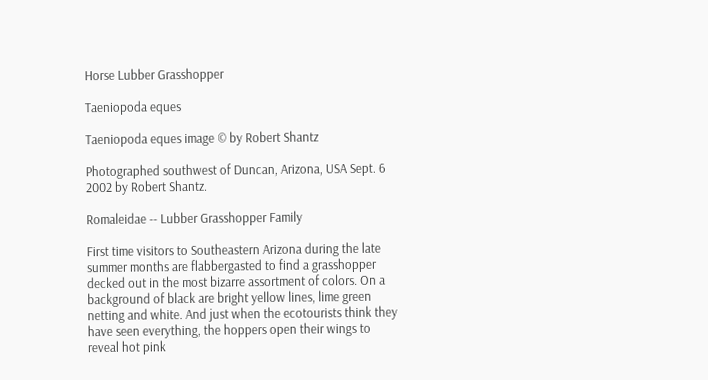Horse Lubber Grasshopper

Taeniopoda eques

Taeniopoda eques image © by Robert Shantz

Photographed southwest of Duncan, Arizona, USA Sept. 6 2002 by Robert Shantz.

Romaleidae -- Lubber Grasshopper Family

First time visitors to Southeastern Arizona during the late summer months are flabbergasted to find a grasshopper decked out in the most bizarre assortment of colors. On a background of black are bright yellow lines, lime green netting and white. And just when the ecotourists think they have seen everything, the hoppers open their wings to reveal hot pink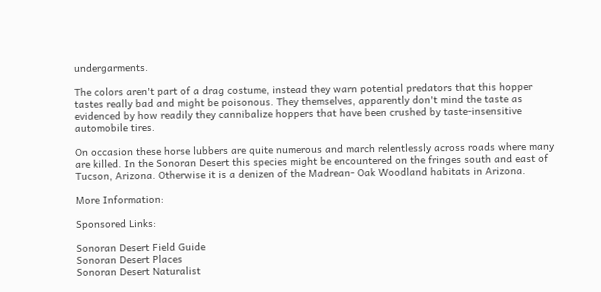undergarments.

The colors aren't part of a drag costume, instead they warn potential predators that this hopper tastes really bad and might be poisonous. They themselves, apparently don't mind the taste as evidenced by how readily they cannibalize hoppers that have been crushed by taste-insensitive automobile tires.

On occasion these horse lubbers are quite numerous and march relentlessly across roads where many are killed. In the Sonoran Desert this species might be encountered on the fringes south and east of Tucson, Arizona. Otherwise it is a denizen of the Madrean- Oak Woodland habitats in Arizona.

More Information:

Sponsored Links:

Sonoran Desert Field Guide
Sonoran Desert Places
Sonoran Desert Naturalist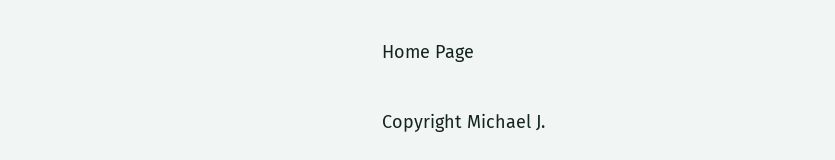Home Page

Copyright Michael J.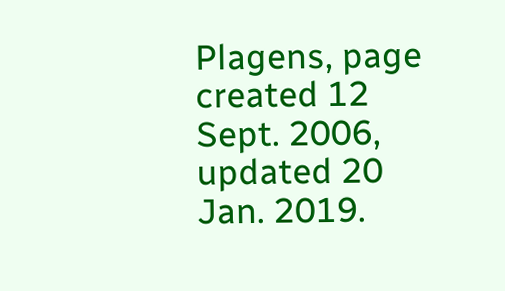Plagens, page created 12 Sept. 2006,
updated 20 Jan. 2019.